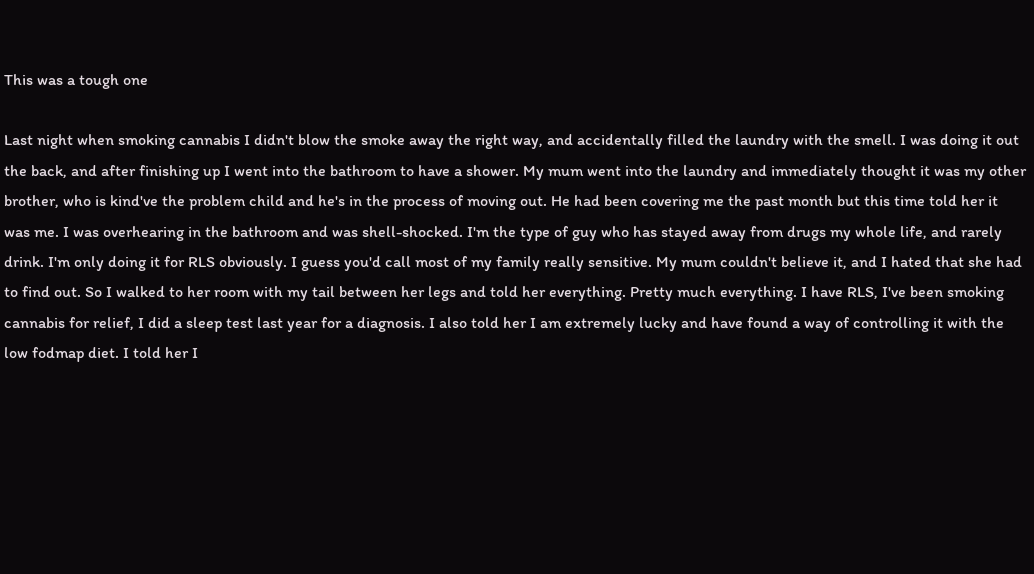This was a tough one

Last night when smoking cannabis I didn't blow the smoke away the right way, and accidentally filled the laundry with the smell. I was doing it out the back, and after finishing up I went into the bathroom to have a shower. My mum went into the laundry and immediately thought it was my other brother, who is kind've the problem child and he's in the process of moving out. He had been covering me the past month but this time told her it was me. I was overhearing in the bathroom and was shell-shocked. I'm the type of guy who has stayed away from drugs my whole life, and rarely drink. I'm only doing it for RLS obviously. I guess you'd call most of my family really sensitive. My mum couldn't believe it, and I hated that she had to find out. So I walked to her room with my tail between her legs and told her everything. Pretty much everything. I have RLS, I've been smoking cannabis for relief, I did a sleep test last year for a diagnosis. I also told her I am extremely lucky and have found a way of controlling it with the low fodmap diet. I told her I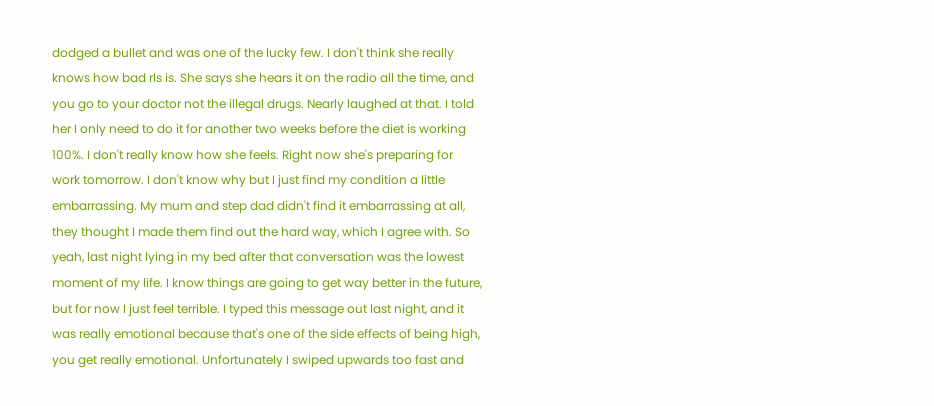dodged a bullet and was one of the lucky few. I don't think she really knows how bad rls is. She says she hears it on the radio all the time, and you go to your doctor not the illegal drugs. Nearly laughed at that. I told her I only need to do it for another two weeks before the diet is working 100%. I don't really know how she feels. Right now she's preparing for work tomorrow. I don't know why but I just find my condition a little embarrassing. My mum and step dad didn't find it embarrassing at all, they thought I made them find out the hard way, which I agree with. So yeah, last night lying in my bed after that conversation was the lowest moment of my life. I know things are going to get way better in the future, but for now I just feel terrible. I typed this message out last night, and it was really emotional because that's one of the side effects of being high, you get really emotional. Unfortunately I swiped upwards too fast and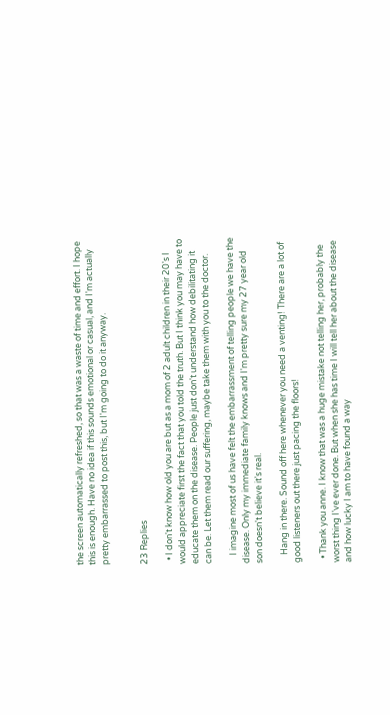the screen automatically refreshed, so that was a waste of time and effort. I hope this is enough. Have no idea if this sounds emotional or casual, and I'm actually pretty embarrassed to post this, but I'm going to do it anyway.


23 Replies

  • I don't know how old you are but as a mom of 2 adult children in their 20's I would appreciate first the fact that you told the truth. But I think you may have to educate them on the disease. People just don't understand how debilitating it can be. Let them read our suffering, maybe take them with you to the doctor.

    I imagine most of us have felt the embarrassment of telling people we have the disease. Only my immediate family knows and I'm pretty sure my 27 year old son doesn't believe it's real.

    Hang in there. Sound off here whenever you need a venting! There are a lot of good listeners out there just pacing the floors!

  • Thank you anne. I know that was a huge mistake not telling her, probably the worst thing I've ever done. But when she has time I will tell her about the disease and how lucky I am to have found a way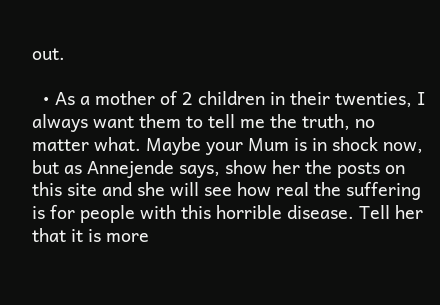out.

  • As a mother of 2 children in their twenties, I always want them to tell me the truth, no matter what. Maybe your Mum is in shock now, but as Annejende says, show her the posts on this site and she will see how real the suffering is for people with this horrible disease. Tell her that it is more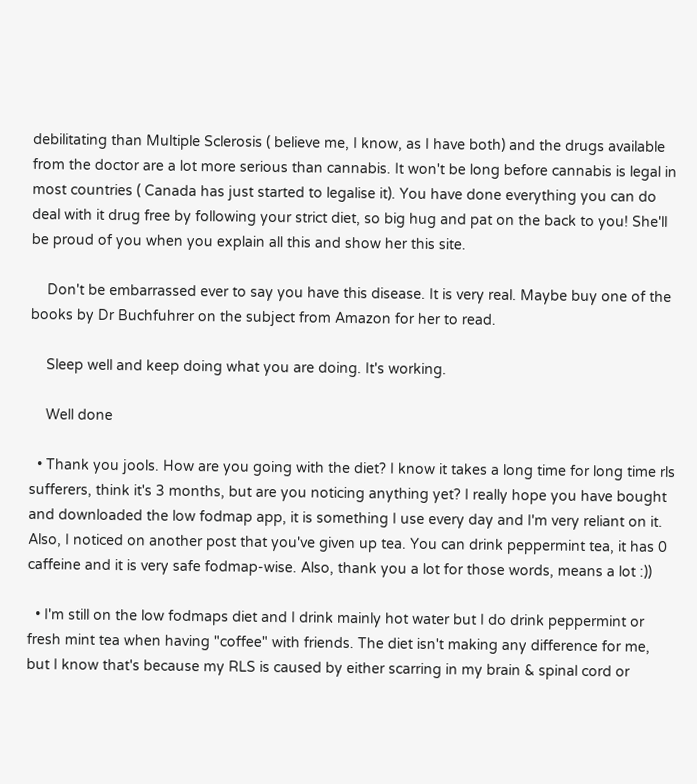debilitating than Multiple Sclerosis ( believe me, I know, as I have both) and the drugs available from the doctor are a lot more serious than cannabis. It won't be long before cannabis is legal in most countries ( Canada has just started to legalise it). You have done everything you can do deal with it drug free by following your strict diet, so big hug and pat on the back to you! She'll be proud of you when you explain all this and show her this site.

    Don't be embarrassed ever to say you have this disease. It is very real. Maybe buy one of the books by Dr Buchfuhrer on the subject from Amazon for her to read.

    Sleep well and keep doing what you are doing. It's working.

    Well done

  • Thank you jools. How are you going with the diet? I know it takes a long time for long time rls sufferers, think it's 3 months, but are you noticing anything yet? I really hope you have bought and downloaded the low fodmap app, it is something I use every day and I'm very reliant on it. Also, I noticed on another post that you've given up tea. You can drink peppermint tea, it has 0 caffeine and it is very safe fodmap-wise. Also, thank you a lot for those words, means a lot :))

  • I'm still on the low fodmaps diet and I drink mainly hot water but I do drink peppermint or fresh mint tea when having "coffee" with friends. The diet isn't making any difference for me, but I know that's because my RLS is caused by either scarring in my brain & spinal cord or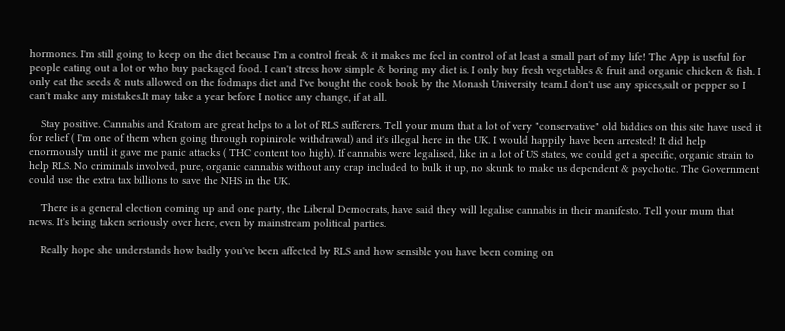hormones. I'm still going to keep on the diet because I'm a control freak & it makes me feel in control of at least a small part of my life! The App is useful for people eating out a lot or who buy packaged food. I can't stress how simple & boring my diet is. I only buy fresh vegetables & fruit and organic chicken & fish. I only eat the seeds & nuts allowed on the fodmaps diet and I've bought the cook book by the Monash University team.I don't use any spices,salt or pepper so I can't make any mistakes.It may take a year before I notice any change, if at all.

    Stay positive. Cannabis and Kratom are great helps to a lot of RLS sufferers. Tell your mum that a lot of very "conservative" old biddies on this site have used it for relief ( I'm one of them when going through ropinirole withdrawal) and it's illegal here in the UK. I would happily have been arrested! It did help enormously until it gave me panic attacks ( THC content too high). If cannabis were legalised, like in a lot of US states, we could get a specific, organic strain to help RLS. No criminals involved, pure, organic cannabis without any crap included to bulk it up, no skunk to make us dependent & psychotic. The Government could use the extra tax billions to save the NHS in the UK.

    There is a general election coming up and one party, the Liberal Democrats, have said they will legalise cannabis in their manifesto. Tell your mum that news. It's being taken seriously over here, even by mainstream political parties.

    Really hope she understands how badly you've been affected by RLS and how sensible you have been coming on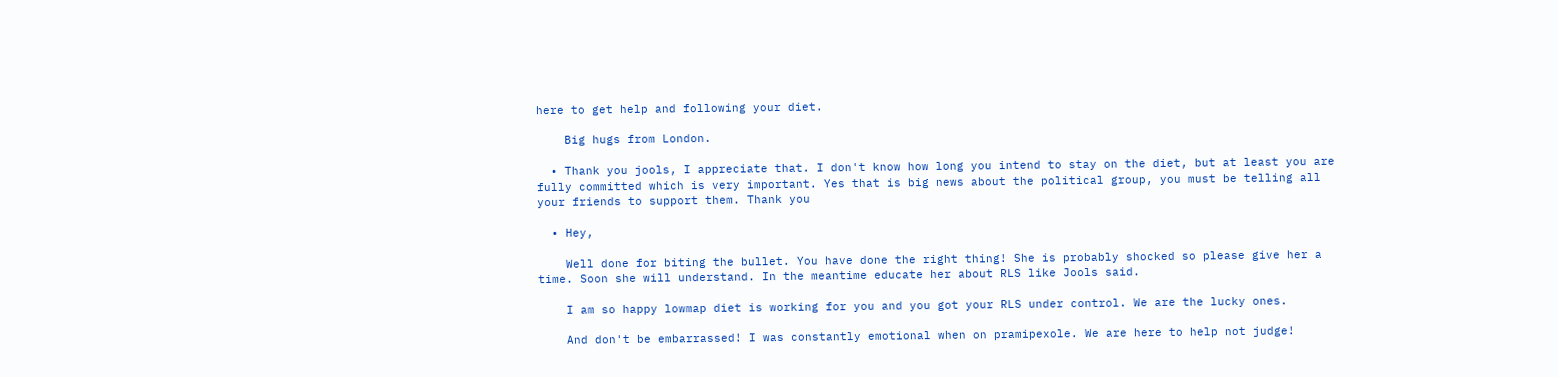here to get help and following your diet.

    Big hugs from London.

  • Thank you jools, I appreciate that. I don't know how long you intend to stay on the diet, but at least you are fully committed which is very important. Yes that is big news about the political group, you must be telling all your friends to support them. Thank you

  • Hey,

    Well done for biting the bullet. You have done the right thing! She is probably shocked so please give her a time. Soon she will understand. In the meantime educate her about RLS like Jools said.

    I am so happy lowmap diet is working for you and you got your RLS under control. We are the lucky ones.

    And don't be embarrassed! I was constantly emotional when on pramipexole. We are here to help not judge!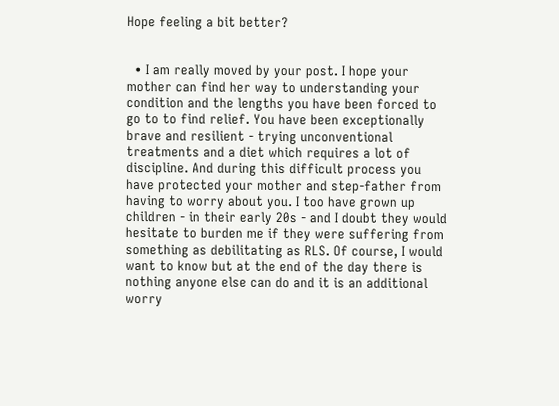Hope feeling a bit better?


  • I am really moved by your post. I hope your mother can find her way to understanding your condition and the lengths you have been forced to go to to find relief. You have been exceptionally brave and resilient - trying unconventional treatments and a diet which requires a lot of discipline. And during this difficult process you have protected your mother and step-father from having to worry about you. I too have grown up children - in their early 20s - and I doubt they would hesitate to burden me if they were suffering from something as debilitating as RLS. Of course, I would want to know but at the end of the day there is nothing anyone else can do and it is an additional worry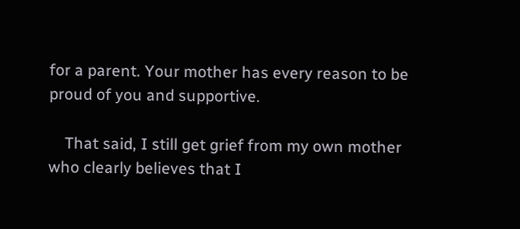for a parent. Your mother has every reason to be proud of you and supportive.

    That said, I still get grief from my own mother who clearly believes that I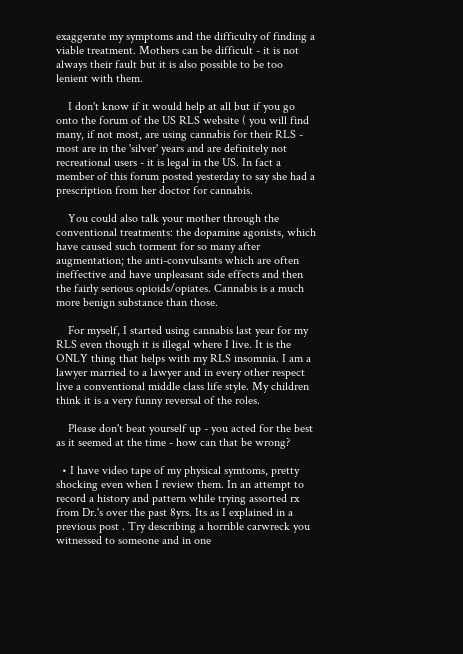exaggerate my symptoms and the difficulty of finding a viable treatment. Mothers can be difficult - it is not always their fault but it is also possible to be too lenient with them.

    I don't know if it would help at all but if you go onto the forum of the US RLS website ( you will find many, if not most, are using cannabis for their RLS - most are in the 'silver' years and are definitely not recreational users - it is legal in the US. In fact a member of this forum posted yesterday to say she had a prescription from her doctor for cannabis.

    You could also talk your mother through the conventional treatments: the dopamine agonists, which have caused such torment for so many after augmentation; the anti-convulsants which are often ineffective and have unpleasant side effects and then the fairly serious opioids/opiates. Cannabis is a much more benign substance than those.

    For myself, I started using cannabis last year for my RLS even though it is illegal where I live. It is the ONLY thing that helps with my RLS insomnia. I am a lawyer married to a lawyer and in every other respect live a conventional middle class life style. My children think it is a very funny reversal of the roles.

    Please don't beat yourself up - you acted for the best as it seemed at the time - how can that be wrong?

  • I have video tape of my physical symtoms, pretty shocking even when I review them. In an attempt to record a history and pattern while trying assorted rx from Dr.'s over the past 8yrs. Its as I explained in a previous post . Try describing a horrible carwreck you witnessed to someone and in one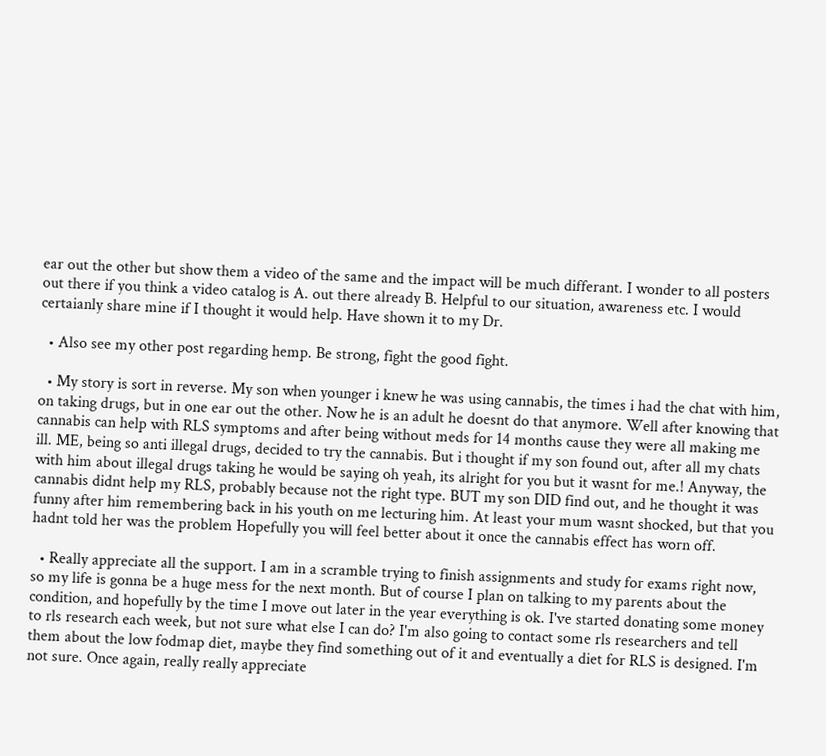ear out the other but show them a video of the same and the impact will be much differant. I wonder to all posters out there if you think a video catalog is A. out there already B. Helpful to our situation, awareness etc. I would certaianly share mine if I thought it would help. Have shown it to my Dr.

  • Also see my other post regarding hemp. Be strong, fight the good fight.

  • My story is sort in reverse. My son when younger i knew he was using cannabis, the times i had the chat with him, on taking drugs, but in one ear out the other. Now he is an adult he doesnt do that anymore. Well after knowing that cannabis can help with RLS symptoms and after being without meds for 14 months cause they were all making me ill. ME, being so anti illegal drugs, decided to try the cannabis. But i thought if my son found out, after all my chats with him about illegal drugs taking he would be saying oh yeah, its alright for you but it wasnt for me.! Anyway, the cannabis didnt help my RLS, probably because not the right type. BUT my son DID find out, and he thought it was funny after him remembering back in his youth on me lecturing him. At least your mum wasnt shocked, but that you hadnt told her was the problem Hopefully you will feel better about it once the cannabis effect has worn off.

  • Really appreciate all the support. I am in a scramble trying to finish assignments and study for exams right now, so my life is gonna be a huge mess for the next month. But of course I plan on talking to my parents about the condition, and hopefully by the time I move out later in the year everything is ok. I've started donating some money to rls research each week, but not sure what else I can do? I'm also going to contact some rls researchers and tell them about the low fodmap diet, maybe they find something out of it and eventually a diet for RLS is designed. I'm not sure. Once again, really really appreciate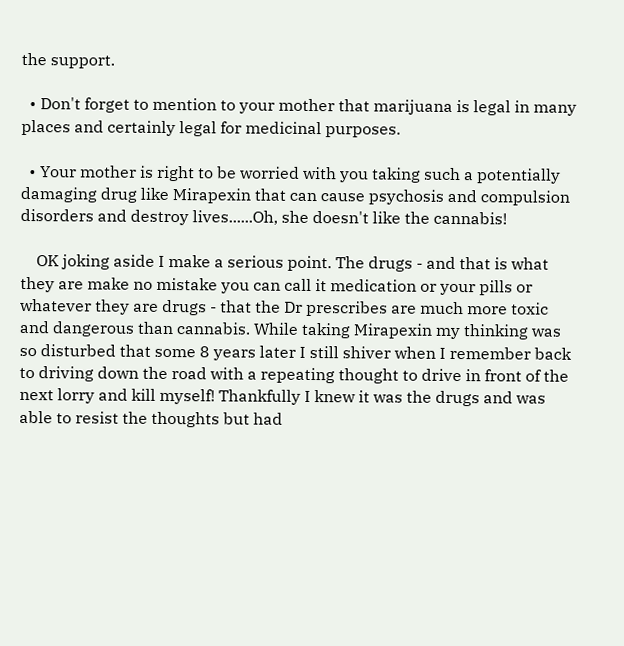the support.

  • Don't forget to mention to your mother that marijuana is legal in many places and certainly legal for medicinal purposes.

  • Your mother is right to be worried with you taking such a potentially damaging drug like Mirapexin that can cause psychosis and compulsion disorders and destroy lives......Oh, she doesn't like the cannabis!

    OK joking aside I make a serious point. The drugs - and that is what they are make no mistake you can call it medication or your pills or whatever they are drugs - that the Dr prescribes are much more toxic and dangerous than cannabis. While taking Mirapexin my thinking was so disturbed that some 8 years later I still shiver when I remember back to driving down the road with a repeating thought to drive in front of the next lorry and kill myself! Thankfully I knew it was the drugs and was able to resist the thoughts but had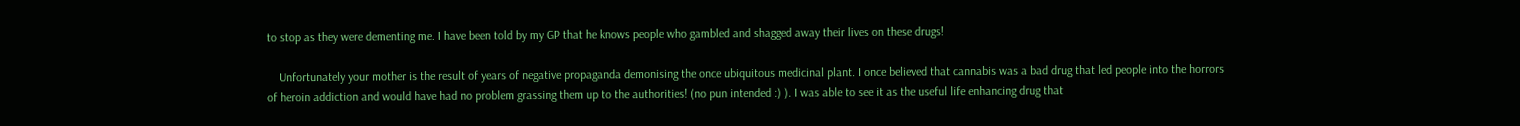to stop as they were dementing me. I have been told by my GP that he knows people who gambled and shagged away their lives on these drugs!

    Unfortunately your mother is the result of years of negative propaganda demonising the once ubiquitous medicinal plant. I once believed that cannabis was a bad drug that led people into the horrors of heroin addiction and would have had no problem grassing them up to the authorities! (no pun intended :) ). I was able to see it as the useful life enhancing drug that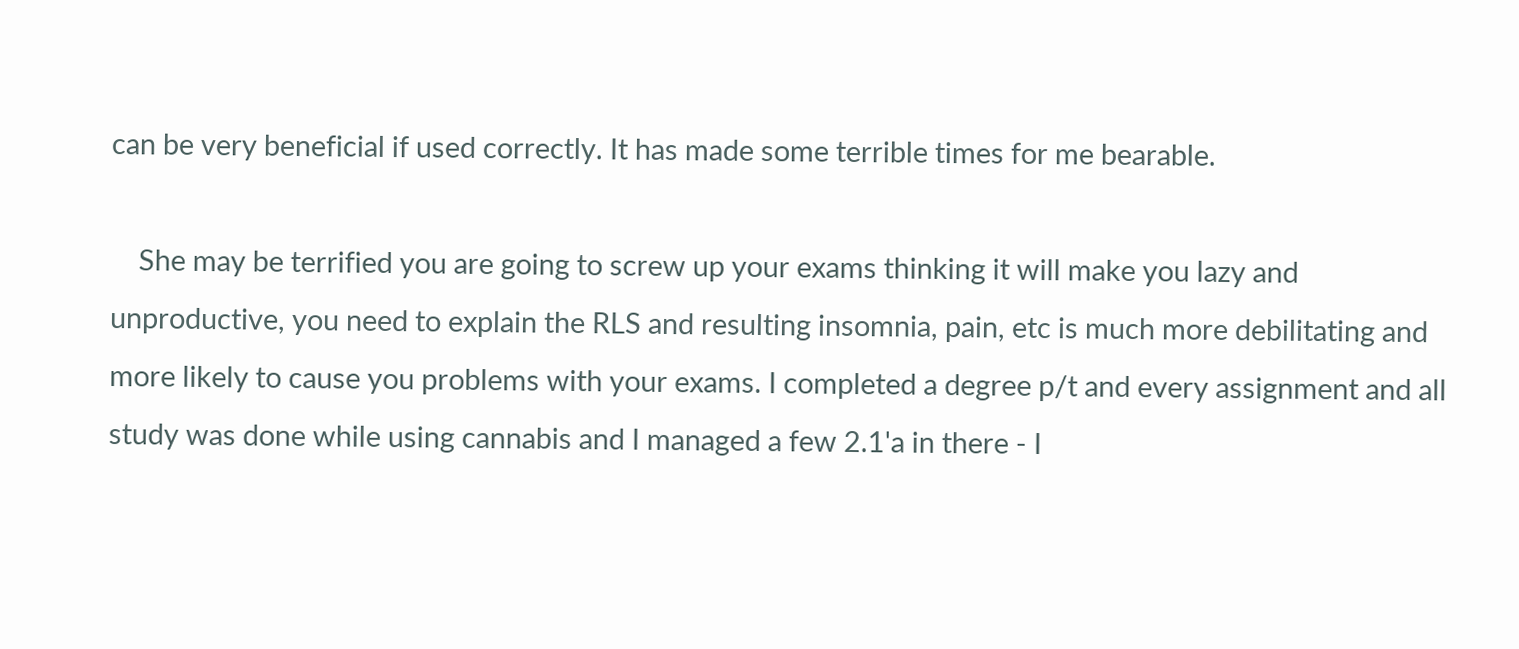can be very beneficial if used correctly. It has made some terrible times for me bearable.

    She may be terrified you are going to screw up your exams thinking it will make you lazy and unproductive, you need to explain the RLS and resulting insomnia, pain, etc is much more debilitating and more likely to cause you problems with your exams. I completed a degree p/t and every assignment and all study was done while using cannabis and I managed a few 2.1'a in there - I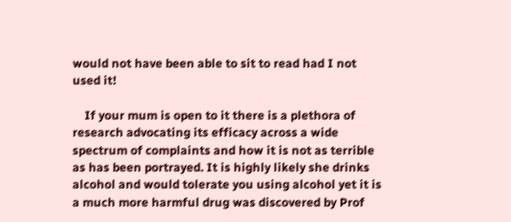would not have been able to sit to read had I not used it!

    If your mum is open to it there is a plethora of research advocating its efficacy across a wide spectrum of complaints and how it is not as terrible as has been portrayed. It is highly likely she drinks alcohol and would tolerate you using alcohol yet it is a much more harmful drug was discovered by Prof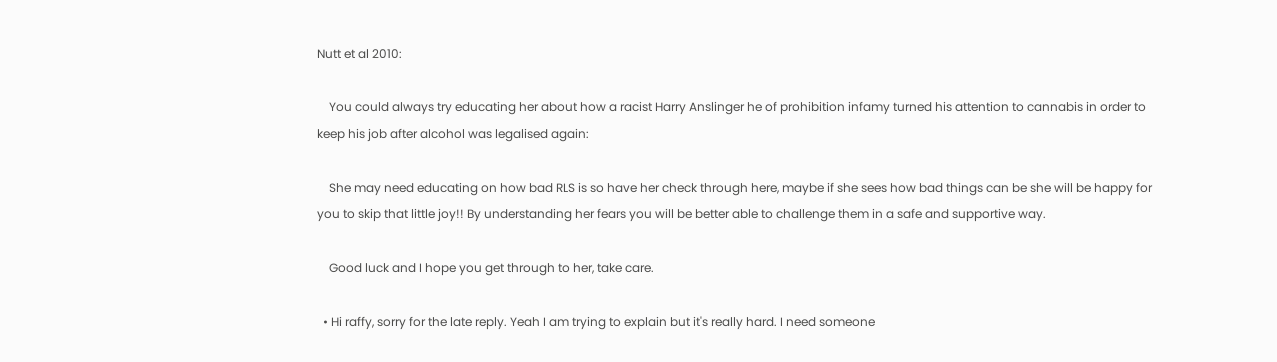Nutt et al 2010:

    You could always try educating her about how a racist Harry Anslinger he of prohibition infamy turned his attention to cannabis in order to keep his job after alcohol was legalised again:

    She may need educating on how bad RLS is so have her check through here, maybe if she sees how bad things can be she will be happy for you to skip that little joy!! By understanding her fears you will be better able to challenge them in a safe and supportive way.

    Good luck and I hope you get through to her, take care.

  • Hi raffy, sorry for the late reply. Yeah I am trying to explain but it's really hard. I need someone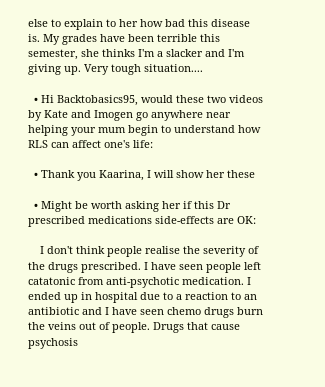else to explain to her how bad this disease is. My grades have been terrible this semester, she thinks I'm a slacker and I'm giving up. Very tough situation....

  • Hi Backtobasics95, would these two videos by Kate and Imogen go anywhere near helping your mum begin to understand how RLS can affect one's life:

  • Thank you Kaarina, I will show her these

  • Might be worth asking her if this Dr prescribed medications side-effects are OK:

    I don't think people realise the severity of the drugs prescribed. I have seen people left catatonic from anti-psychotic medication. I ended up in hospital due to a reaction to an antibiotic and I have seen chemo drugs burn the veins out of people. Drugs that cause psychosis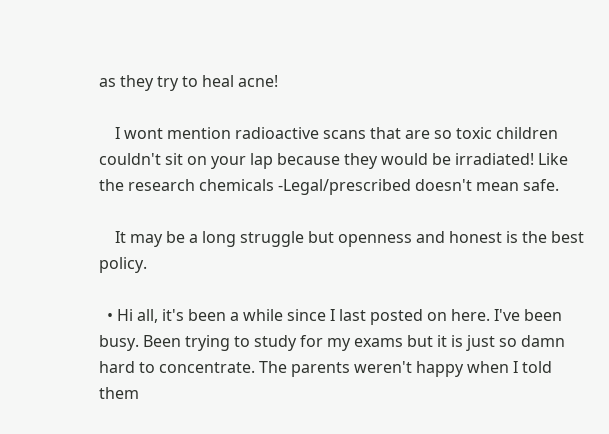as they try to heal acne!

    I wont mention radioactive scans that are so toxic children couldn't sit on your lap because they would be irradiated! Like the research chemicals -Legal/prescribed doesn't mean safe.

    It may be a long struggle but openness and honest is the best policy.

  • Hi all, it's been a while since I last posted on here. I've been busy. Been trying to study for my exams but it is just so damn hard to concentrate. The parents weren't happy when I told them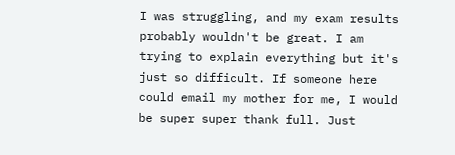I was struggling, and my exam results probably wouldn't be great. I am trying to explain everything but it's just so difficult. If someone here could email my mother for me, I would be super super thank full. Just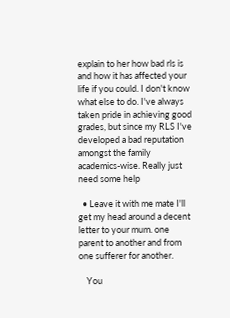explain to her how bad rls is and how it has affected your life if you could. I don't know what else to do. I've always taken pride in achieving good grades, but since my RLS I've developed a bad reputation amongst the family academics-wise. Really just need some help

  • Leave it with me mate I'll get my head around a decent letter to your mum. one parent to another and from one sufferer for another.

    You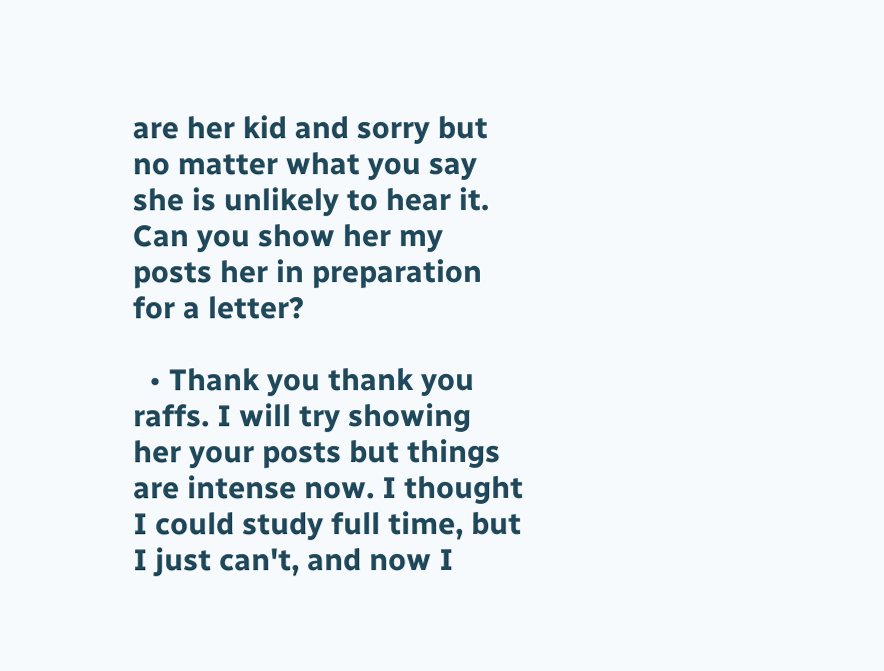are her kid and sorry but no matter what you say she is unlikely to hear it. Can you show her my posts her in preparation for a letter?

  • Thank you thank you raffs. I will try showing her your posts but things are intense now. I thought I could study full time, but I just can't, and now I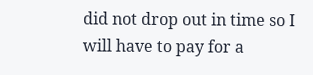did not drop out in time so I will have to pay for a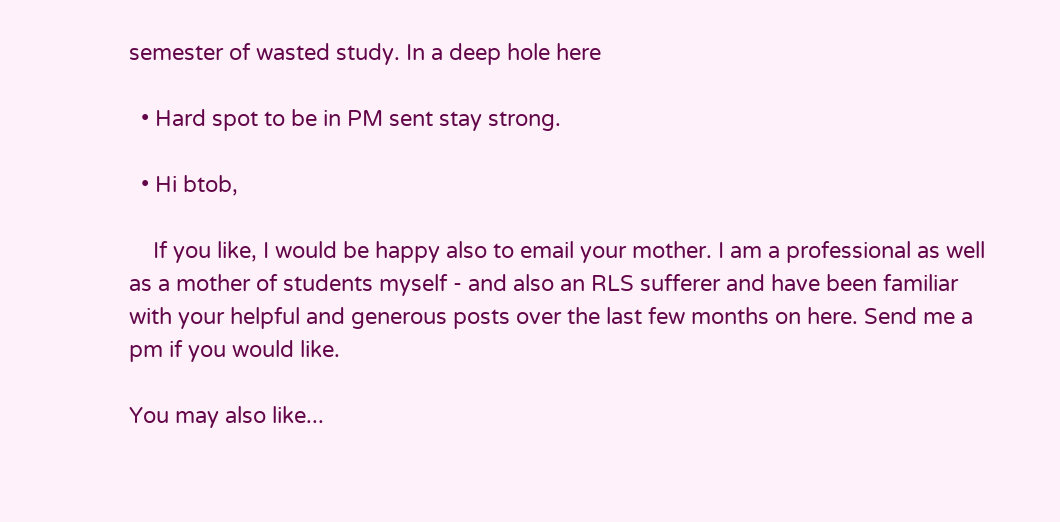semester of wasted study. In a deep hole here

  • Hard spot to be in PM sent stay strong.

  • Hi btob,

    If you like, I would be happy also to email your mother. I am a professional as well as a mother of students myself - and also an RLS sufferer and have been familiar with your helpful and generous posts over the last few months on here. Send me a pm if you would like.

You may also like...